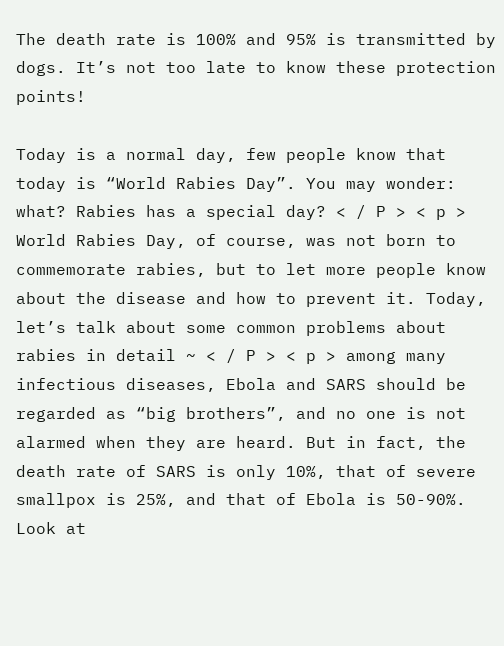The death rate is 100% and 95% is transmitted by dogs. It’s not too late to know these protection points!

Today is a normal day, few people know that today is “World Rabies Day”. You may wonder: what? Rabies has a special day? < / P > < p > World Rabies Day, of course, was not born to commemorate rabies, but to let more people know about the disease and how to prevent it. Today, let’s talk about some common problems about rabies in detail ~ < / P > < p > among many infectious diseases, Ebola and SARS should be regarded as “big brothers”, and no one is not alarmed when they are heard. But in fact, the death rate of SARS is only 10%, that of severe smallpox is 25%, and that of Ebola is 50-90%. Look at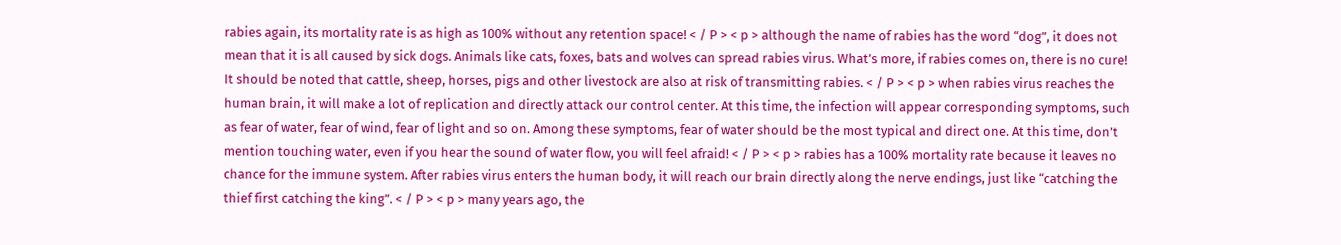rabies again, its mortality rate is as high as 100% without any retention space! < / P > < p > although the name of rabies has the word “dog”, it does not mean that it is all caused by sick dogs. Animals like cats, foxes, bats and wolves can spread rabies virus. What’s more, if rabies comes on, there is no cure! It should be noted that cattle, sheep, horses, pigs and other livestock are also at risk of transmitting rabies. < / P > < p > when rabies virus reaches the human brain, it will make a lot of replication and directly attack our control center. At this time, the infection will appear corresponding symptoms, such as fear of water, fear of wind, fear of light and so on. Among these symptoms, fear of water should be the most typical and direct one. At this time, don’t mention touching water, even if you hear the sound of water flow, you will feel afraid! < / P > < p > rabies has a 100% mortality rate because it leaves no chance for the immune system. After rabies virus enters the human body, it will reach our brain directly along the nerve endings, just like “catching the thief first catching the king”. < / P > < p > many years ago, the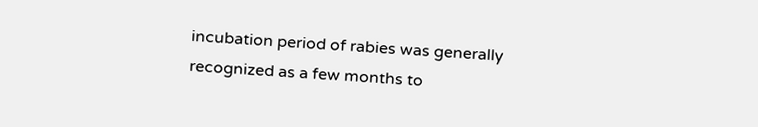incubation period of rabies was generally recognized as a few months to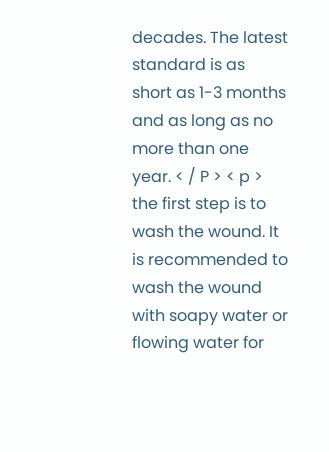decades. The latest standard is as short as 1-3 months and as long as no more than one year. < / P > < p > the first step is to wash the wound. It is recommended to wash the wound with soapy water or flowing water for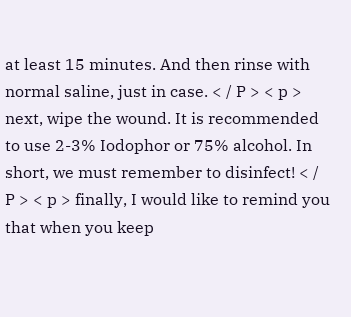at least 15 minutes. And then rinse with normal saline, just in case. < / P > < p > next, wipe the wound. It is recommended to use 2-3% Iodophor or 75% alcohol. In short, we must remember to disinfect! < / P > < p > finally, I would like to remind you that when you keep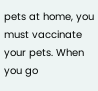pets at home, you must vaccinate your pets. When you go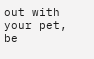out with your pet, be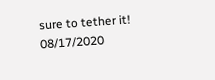sure to tether it! 08/17/2020